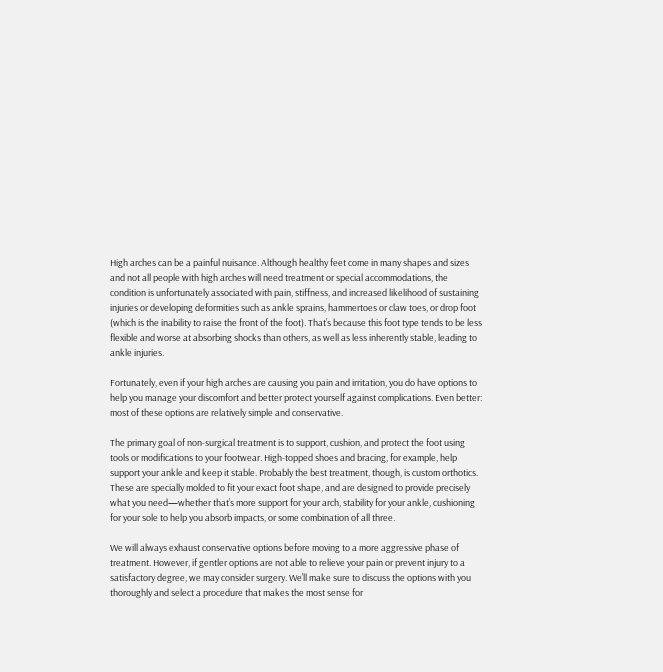High arches can be a painful nuisance. Although healthy feet come in many shapes and sizes and not all people with high arches will need treatment or special accommodations, the condition is unfortunately associated with pain, stiffness, and increased likelihood of sustaining injuries or developing deformities such as ankle sprains, hammertoes or claw toes, or drop foot (which is the inability to raise the front of the foot). That’s because this foot type tends to be less flexible and worse at absorbing shocks than others, as well as less inherently stable, leading to ankle injuries.

Fortunately, even if your high arches are causing you pain and irritation, you do have options to help you manage your discomfort and better protect yourself against complications. Even better: most of these options are relatively simple and conservative.

The primary goal of non-surgical treatment is to support, cushion, and protect the foot using tools or modifications to your footwear. High-topped shoes and bracing, for example, help support your ankle and keep it stable. Probably the best treatment, though, is custom orthotics. These are specially molded to fit your exact foot shape, and are designed to provide precisely what you need—whether that’s more support for your arch, stability for your ankle, cushioning for your sole to help you absorb impacts, or some combination of all three.

We will always exhaust conservative options before moving to a more aggressive phase of treatment. However, if gentler options are not able to relieve your pain or prevent injury to a satisfactory degree, we may consider surgery. We’ll make sure to discuss the options with you thoroughly and select a procedure that makes the most sense for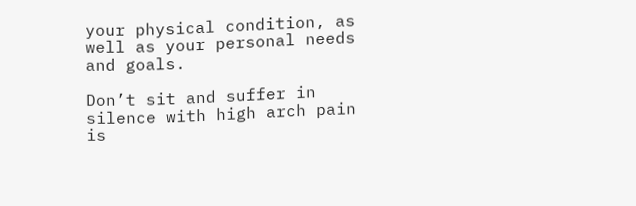your physical condition, as well as your personal needs and goals.

Don’t sit and suffer in silence with high arch pain is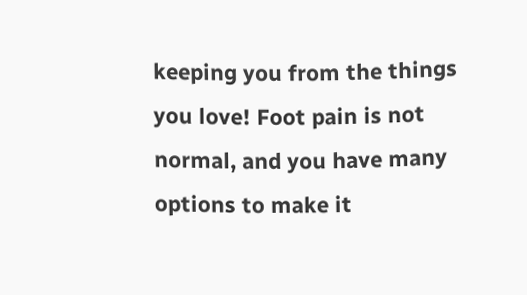keeping you from the things you love! Foot pain is not normal, and you have many options to make it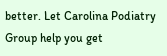better. Let Carolina Podiatry Group help you get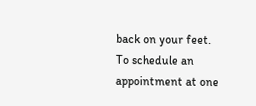back on your feet. To schedule an appointment at one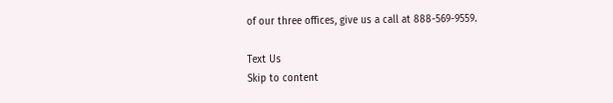of our three offices, give us a call at 888-569-9559.

Text Us
Skip to content